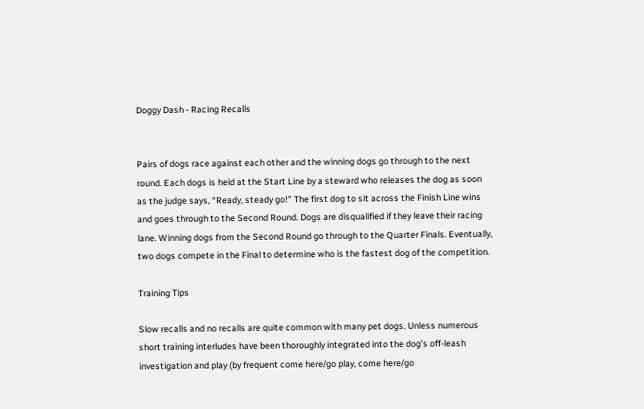Doggy Dash - Racing Recalls


Pairs of dogs race against each other and the winning dogs go through to the next round. Each dogs is held at the Start Line by a steward who releases the dog as soon as the judge says, “Ready, steady go!” The first dog to sit across the Finish Line wins and goes through to the Second Round. Dogs are disqualified if they leave their racing lane. Winning dogs from the Second Round go through to the Quarter Finals. Eventually, two dogs compete in the Final to determine who is the fastest dog of the competition.

Training Tips

Slow recalls and no recalls are quite common with many pet dogs. Unless numerous short training interludes have been thoroughly integrated into the dog’s off-leash investigation and play (by frequent come here/go play, come here/go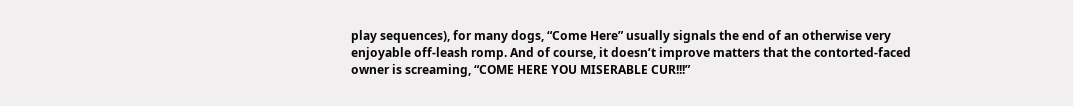play sequences), for many dogs, “Come Here” usually signals the end of an otherwise very enjoyable off-leash romp. And of course, it doesn’t improve matters that the contorted-faced owner is screaming, “COME HERE YOU MISERABLE CUR!!!”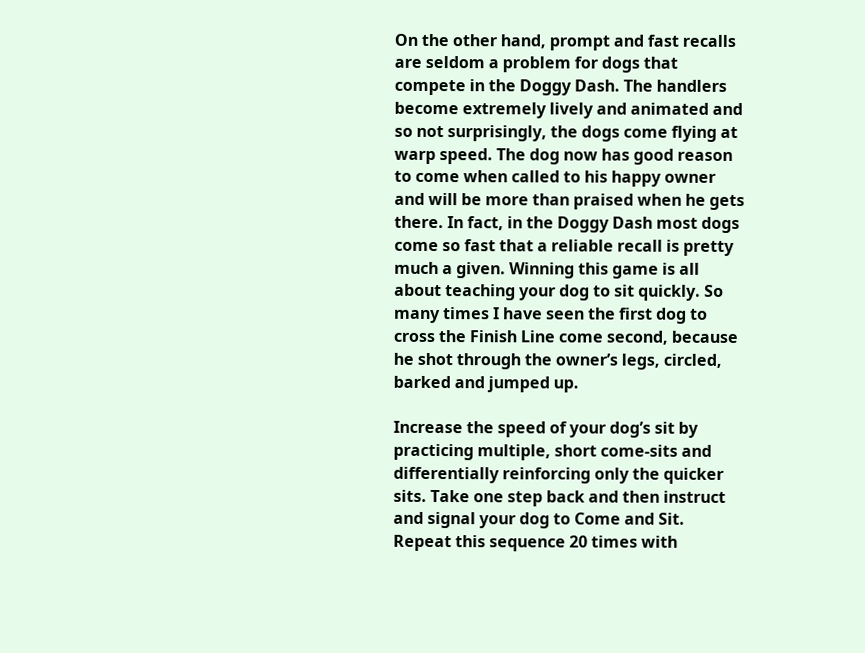On the other hand, prompt and fast recalls are seldom a problem for dogs that compete in the Doggy Dash. The handlers become extremely lively and animated and so not surprisingly, the dogs come flying at warp speed. The dog now has good reason to come when called to his happy owner and will be more than praised when he gets there. In fact, in the Doggy Dash most dogs come so fast that a reliable recall is pretty much a given. Winning this game is all about teaching your dog to sit quickly. So many times I have seen the first dog to cross the Finish Line come second, because he shot through the owner’s legs, circled, barked and jumped up.

Increase the speed of your dog’s sit by practicing multiple, short come-sits and differentially reinforcing only the quicker sits. Take one step back and then instruct and signal your dog to Come and Sit. Repeat this sequence 20 times with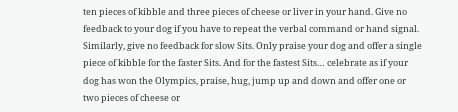ten pieces of kibble and three pieces of cheese or liver in your hand. Give no feedback to your dog if you have to repeat the verbal command or hand signal. Similarly, give no feedback for slow Sits. Only praise your dog and offer a single piece of kibble for the faster Sits. And for the fastest Sits… celebrate as if your dog has won the Olympics, praise, hug, jump up and down and offer one or two pieces of cheese or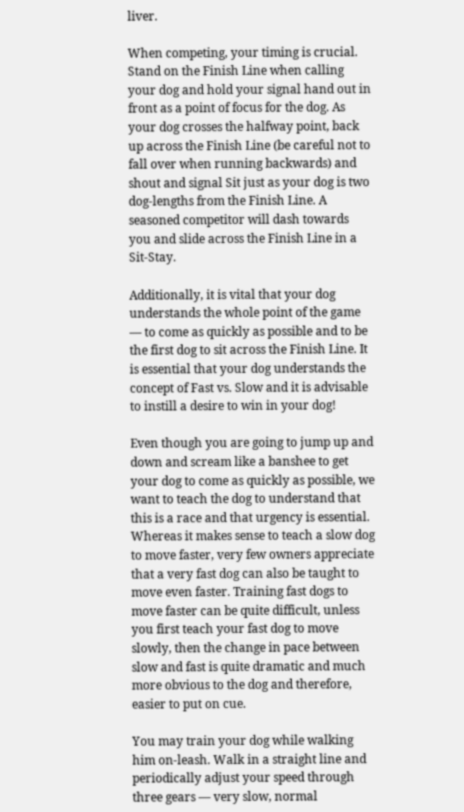liver.

When competing, your timing is crucial. Stand on the Finish Line when calling your dog and hold your signal hand out in front as a point of focus for the dog. As your dog crosses the halfway point, back up across the Finish Line (be careful not to fall over when running backwards) and shout and signal Sit just as your dog is two dog-lengths from the Finish Line. A seasoned competitor will dash towards you and slide across the Finish Line in a Sit-Stay.

Additionally, it is vital that your dog understands the whole point of the game — to come as quickly as possible and to be the first dog to sit across the Finish Line. It is essential that your dog understands the concept of Fast vs. Slow and it is advisable to instill a desire to win in your dog!

Even though you are going to jump up and down and scream like a banshee to get your dog to come as quickly as possible, we want to teach the dog to understand that this is a race and that urgency is essential. Whereas it makes sense to teach a slow dog to move faster, very few owners appreciate that a very fast dog can also be taught to move even faster. Training fast dogs to move faster can be quite difficult, unless you first teach your fast dog to move slowly, then the change in pace between slow and fast is quite dramatic and much more obvious to the dog and therefore, easier to put on cue.

You may train your dog while walking him on-leash. Walk in a straight line and periodically adjust your speed through three gears — very slow, normal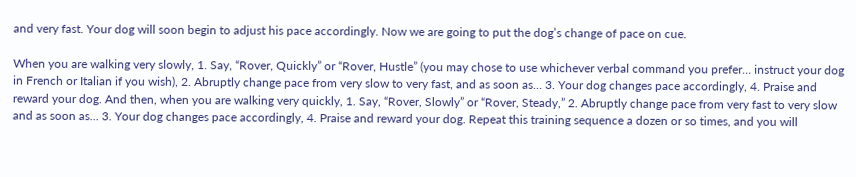and very fast. Your dog will soon begin to adjust his pace accordingly. Now we are going to put the dog’s change of pace on cue.

When you are walking very slowly, 1. Say, “Rover, Quickly” or “Rover, Hustle” (you may chose to use whichever verbal command you prefer… instruct your dog in French or Italian if you wish), 2. Abruptly change pace from very slow to very fast, and as soon as… 3. Your dog changes pace accordingly, 4. Praise and reward your dog. And then, when you are walking very quickly, 1. Say, “Rover, Slowly” or “Rover, Steady,” 2. Abruptly change pace from very fast to very slow and as soon as… 3. Your dog changes pace accordingly, 4. Praise and reward your dog. Repeat this training sequence a dozen or so times, and you will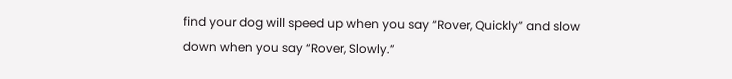find your dog will speed up when you say “Rover, Quickly” and slow down when you say “Rover, Slowly.”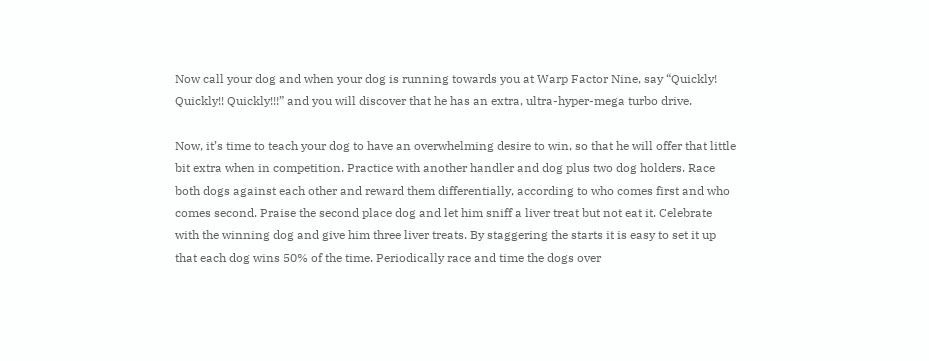Now call your dog and when your dog is running towards you at Warp Factor Nine, say “Quickly! Quickly!! Quickly!!!” and you will discover that he has an extra, ultra-hyper-mega turbo drive.

Now, it’s time to teach your dog to have an overwhelming desire to win, so that he will offer that little bit extra when in competition. Practice with another handler and dog plus two dog holders. Race both dogs against each other and reward them differentially, according to who comes first and who comes second. Praise the second place dog and let him sniff a liver treat but not eat it. Celebrate with the winning dog and give him three liver treats. By staggering the starts it is easy to set it up that each dog wins 50% of the time. Periodically race and time the dogs over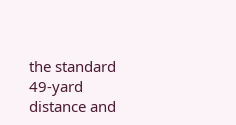the standard 49-yard distance and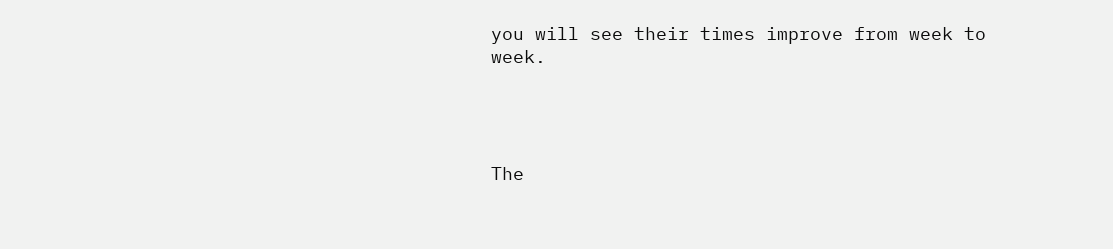you will see their times improve from week to week.




The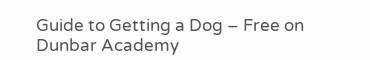Guide to Getting a Dog – Free on Dunbar Academy